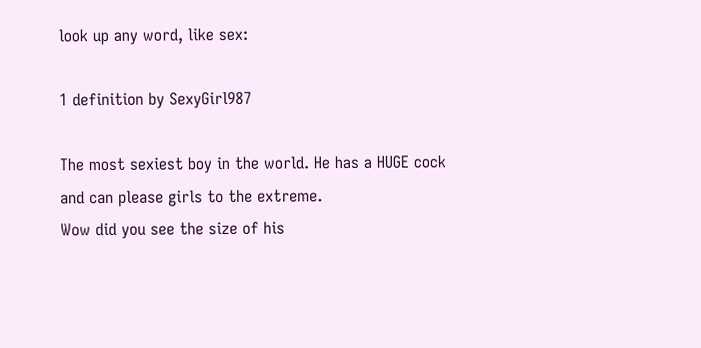look up any word, like sex:

1 definition by SexyGirl987

The most sexiest boy in the world. He has a HUGE cock and can please girls to the extreme.
Wow did you see the size of his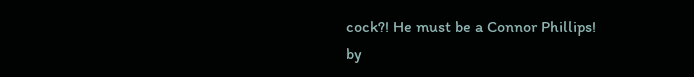cock?! He must be a Connor Phillips!
by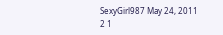SexyGirl987 May 24, 2011
2 1